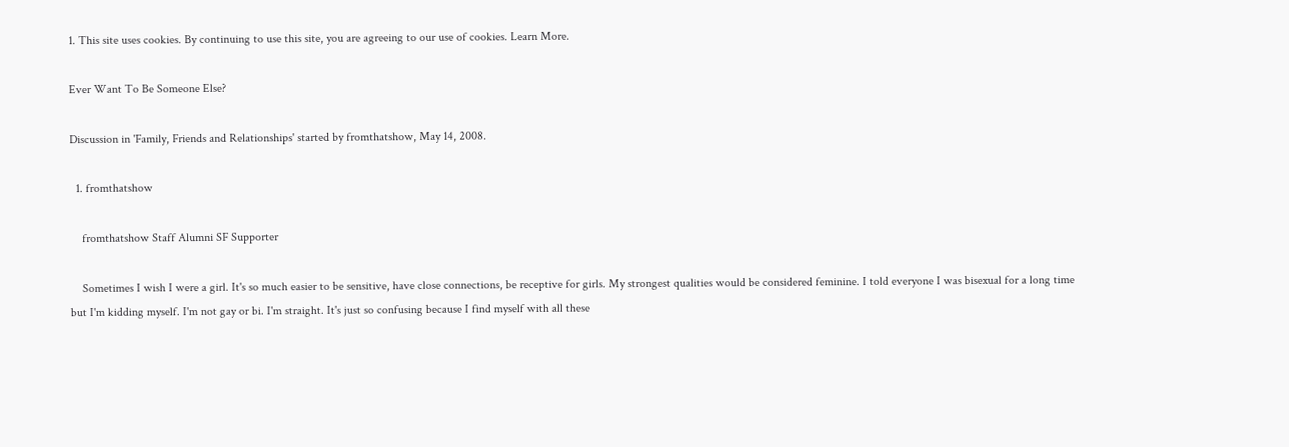1. This site uses cookies. By continuing to use this site, you are agreeing to our use of cookies. Learn More.

Ever Want To Be Someone Else?

Discussion in 'Family, Friends and Relationships' started by fromthatshow, May 14, 2008.

  1. fromthatshow

    fromthatshow Staff Alumni SF Supporter

    Sometimes I wish I were a girl. It's so much easier to be sensitive, have close connections, be receptive for girls. My strongest qualities would be considered feminine. I told everyone I was bisexual for a long time but I'm kidding myself. I'm not gay or bi. I'm straight. It's just so confusing because I find myself with all these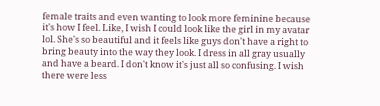female traits and even wanting to look more feminine because it's how I feel. Like, I wish I could look like the girl in my avatar lol. She's so beautiful and it feels like guys don't have a right to bring beauty into the way they look. I dress in all gray usually and have a beard. I don't know it's just all so confusing. I wish there were less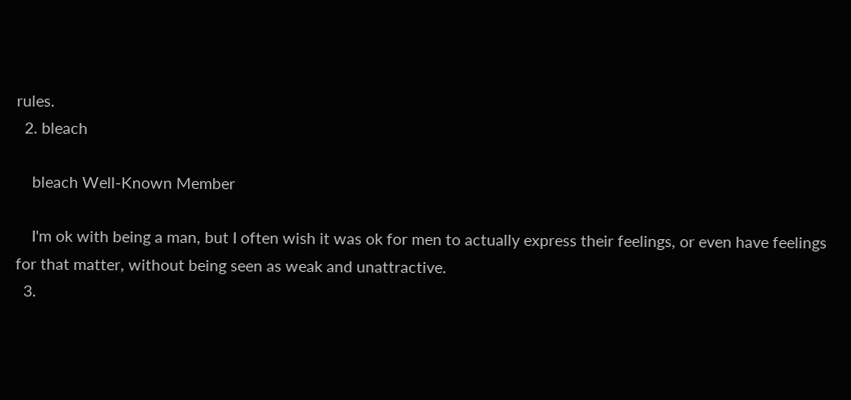rules.
  2. bleach

    bleach Well-Known Member

    I'm ok with being a man, but I often wish it was ok for men to actually express their feelings, or even have feelings for that matter, without being seen as weak and unattractive.
  3.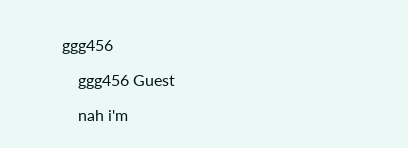ggg456

    ggg456 Guest

    nah i'm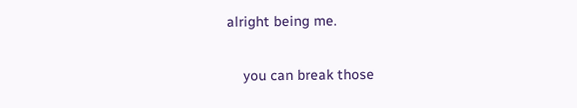alright being me.

    you can break those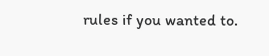rules if you wanted to.